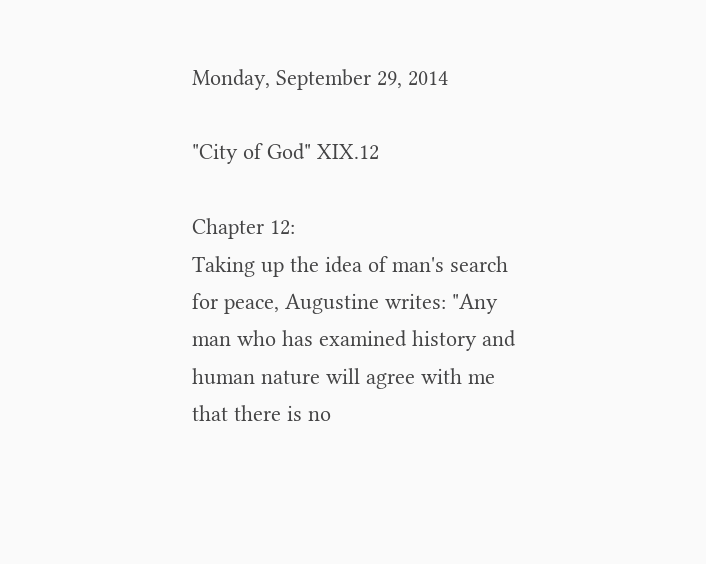Monday, September 29, 2014

"City of God" XIX.12

Chapter 12:
Taking up the idea of man's search for peace, Augustine writes: "Any man who has examined history and human nature will agree with me that there is no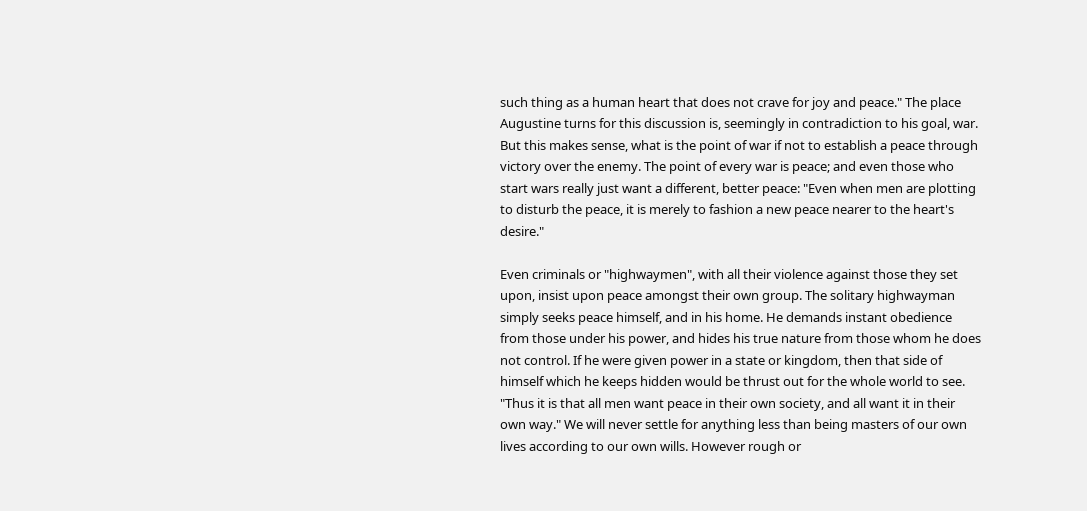such thing as a human heart that does not crave for joy and peace." The place Augustine turns for this discussion is, seemingly in contradiction to his goal, war. But this makes sense, what is the point of war if not to establish a peace through victory over the enemy. The point of every war is peace; and even those who start wars really just want a different, better peace: "Even when men are plotting to disturb the peace, it is merely to fashion a new peace nearer to the heart's desire."

Even criminals or "highwaymen", with all their violence against those they set upon, insist upon peace amongst their own group. The solitary highwayman simply seeks peace himself, and in his home. He demands instant obedience from those under his power, and hides his true nature from those whom he does not control. If he were given power in a state or kingdom, then that side of himself which he keeps hidden would be thrust out for the whole world to see. "Thus it is that all men want peace in their own society, and all want it in their own way." We will never settle for anything less than being masters of our own lives according to our own wills. However rough or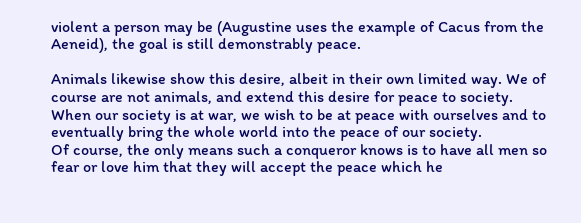violent a person may be (Augustine uses the example of Cacus from the Aeneid), the goal is still demonstrably peace.

Animals likewise show this desire, albeit in their own limited way. We of course are not animals, and extend this desire for peace to society. When our society is at war, we wish to be at peace with ourselves and to eventually bring the whole world into the peace of our society.
Of course, the only means such a conqueror knows is to have all men so fear or love him that they will accept the peace which he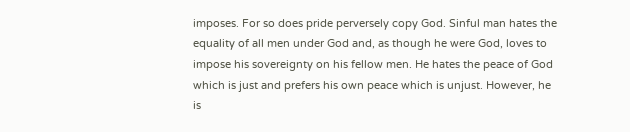imposes. For so does pride perversely copy God. Sinful man hates the equality of all men under God and, as though he were God, loves to impose his sovereignty on his fellow men. He hates the peace of God which is just and prefers his own peace which is unjust. However, he is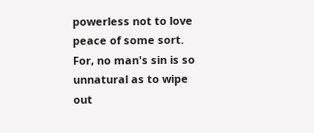powerless not to love peace of some sort. For, no man's sin is so unnatural as to wipe out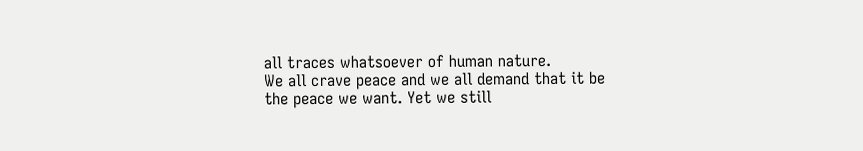all traces whatsoever of human nature.
We all crave peace and we all demand that it be the peace we want. Yet we still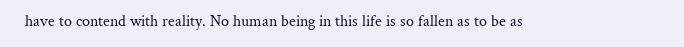have to contend with reality. No human being in this life is so fallen as to be as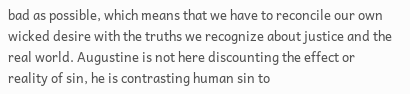bad as possible, which means that we have to reconcile our own wicked desire with the truths we recognize about justice and the real world. Augustine is not here discounting the effect or reality of sin, he is contrasting human sin to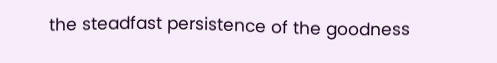the steadfast persistence of the goodness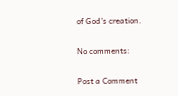of God's creation.

No comments:

Post a Comment